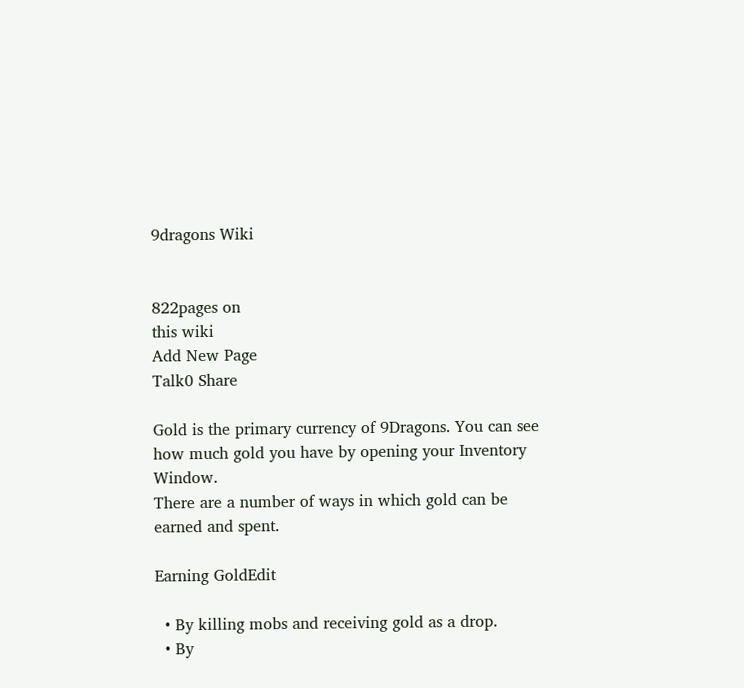9dragons Wiki


822pages on
this wiki
Add New Page
Talk0 Share

Gold is the primary currency of 9Dragons. You can see how much gold you have by opening your Inventory Window.
There are a number of ways in which gold can be earned and spent.

Earning GoldEdit

  • By killing mobs and receiving gold as a drop.
  • By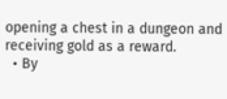opening a chest in a dungeon and receiving gold as a reward.
  • By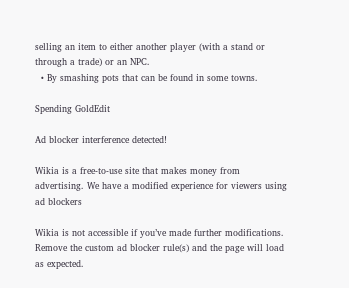selling an item to either another player (with a stand or through a trade) or an NPC.
  • By smashing pots that can be found in some towns.

Spending GoldEdit

Ad blocker interference detected!

Wikia is a free-to-use site that makes money from advertising. We have a modified experience for viewers using ad blockers

Wikia is not accessible if you’ve made further modifications. Remove the custom ad blocker rule(s) and the page will load as expected.